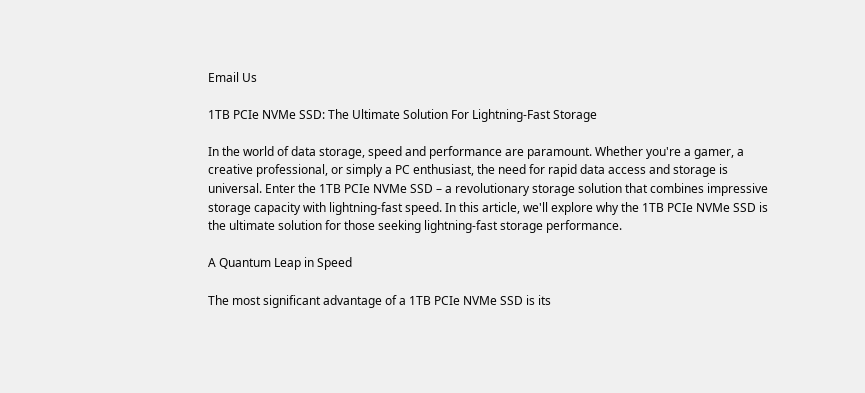Email Us

1TB PCIe NVMe SSD: The Ultimate Solution For Lightning-Fast Storage

In the world of data storage, speed and performance are paramount. Whether you're a gamer, a creative professional, or simply a PC enthusiast, the need for rapid data access and storage is universal. Enter the 1TB PCIe NVMe SSD – a revolutionary storage solution that combines impressive storage capacity with lightning-fast speed. In this article, we'll explore why the 1TB PCIe NVMe SSD is the ultimate solution for those seeking lightning-fast storage performance.

A Quantum Leap in Speed

The most significant advantage of a 1TB PCIe NVMe SSD is its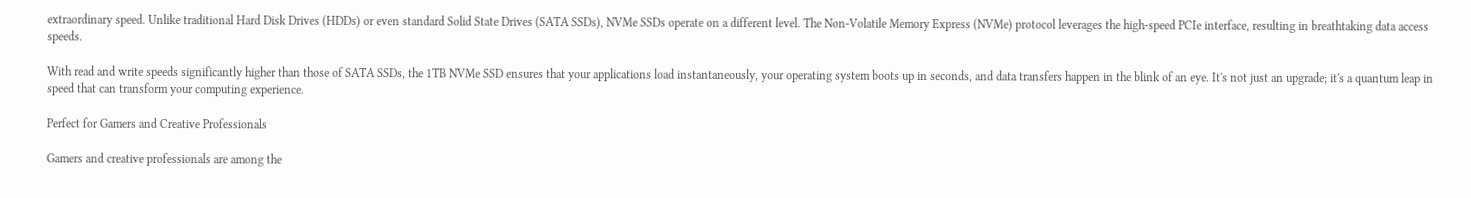extraordinary speed. Unlike traditional Hard Disk Drives (HDDs) or even standard Solid State Drives (SATA SSDs), NVMe SSDs operate on a different level. The Non-Volatile Memory Express (NVMe) protocol leverages the high-speed PCIe interface, resulting in breathtaking data access speeds.

With read and write speeds significantly higher than those of SATA SSDs, the 1TB NVMe SSD ensures that your applications load instantaneously, your operating system boots up in seconds, and data transfers happen in the blink of an eye. It's not just an upgrade; it's a quantum leap in speed that can transform your computing experience.

Perfect for Gamers and Creative Professionals

Gamers and creative professionals are among the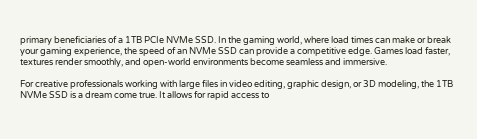primary beneficiaries of a 1TB PCIe NVMe SSD. In the gaming world, where load times can make or break your gaming experience, the speed of an NVMe SSD can provide a competitive edge. Games load faster, textures render smoothly, and open-world environments become seamless and immersive.

For creative professionals working with large files in video editing, graphic design, or 3D modeling, the 1TB NVMe SSD is a dream come true. It allows for rapid access to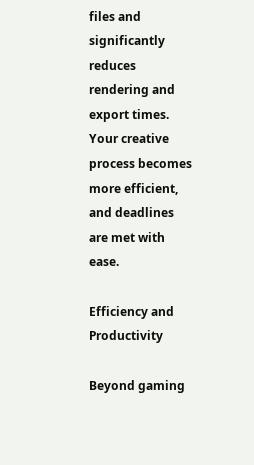files and significantly reduces rendering and export times. Your creative process becomes more efficient, and deadlines are met with ease.

Efficiency and Productivity

Beyond gaming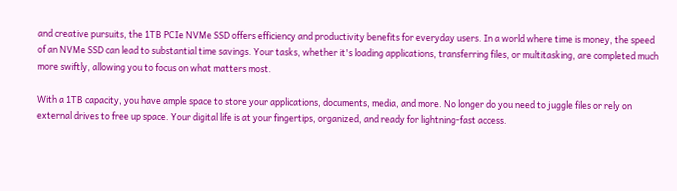and creative pursuits, the 1TB PCIe NVMe SSD offers efficiency and productivity benefits for everyday users. In a world where time is money, the speed of an NVMe SSD can lead to substantial time savings. Your tasks, whether it's loading applications, transferring files, or multitasking, are completed much more swiftly, allowing you to focus on what matters most.

With a 1TB capacity, you have ample space to store your applications, documents, media, and more. No longer do you need to juggle files or rely on external drives to free up space. Your digital life is at your fingertips, organized, and ready for lightning-fast access.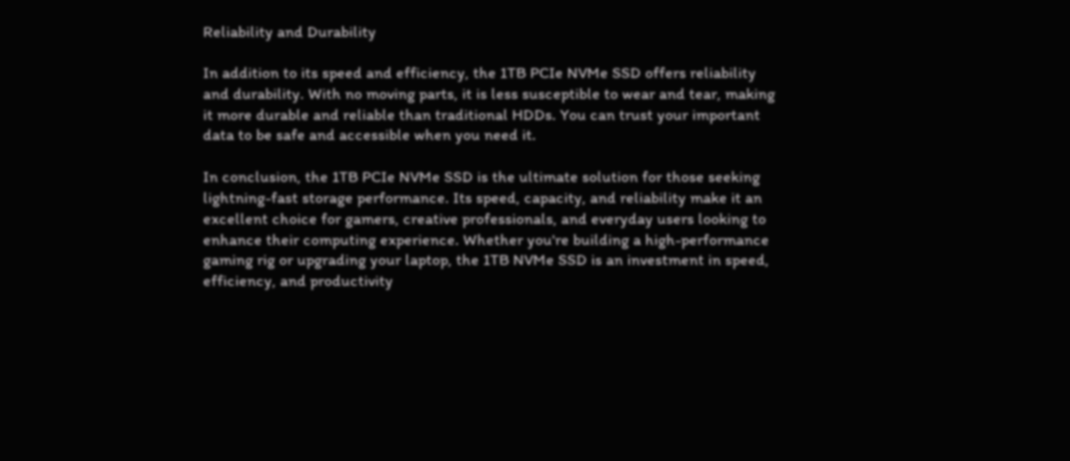Reliability and Durability

In addition to its speed and efficiency, the 1TB PCIe NVMe SSD offers reliability and durability. With no moving parts, it is less susceptible to wear and tear, making it more durable and reliable than traditional HDDs. You can trust your important data to be safe and accessible when you need it.

In conclusion, the 1TB PCIe NVMe SSD is the ultimate solution for those seeking lightning-fast storage performance. Its speed, capacity, and reliability make it an excellent choice for gamers, creative professionals, and everyday users looking to enhance their computing experience. Whether you're building a high-performance gaming rig or upgrading your laptop, the 1TB NVMe SSD is an investment in speed, efficiency, and productivity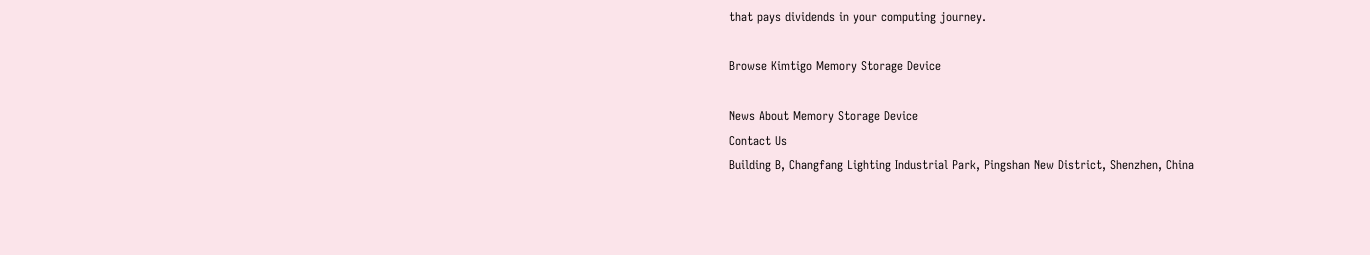that pays dividends in your computing journey.

Browse Kimtigo Memory Storage Device

News About Memory Storage Device
Contact Us
Building B, Changfang Lighting Industrial Park, Pingshan New District, Shenzhen, China